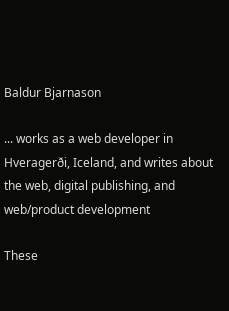Baldur Bjarnason

... works as a web developer in Hveragerði, Iceland, and writes about the web, digital publishing, and web/product development

These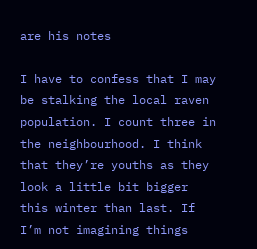are his notes

I have to confess that I may be stalking the local raven population. I count three in the neighbourhood. I think that they’re youths as they look a little bit bigger this winter than last. If I’m not imagining things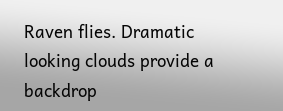Raven flies. Dramatic looking clouds provide a backdrop